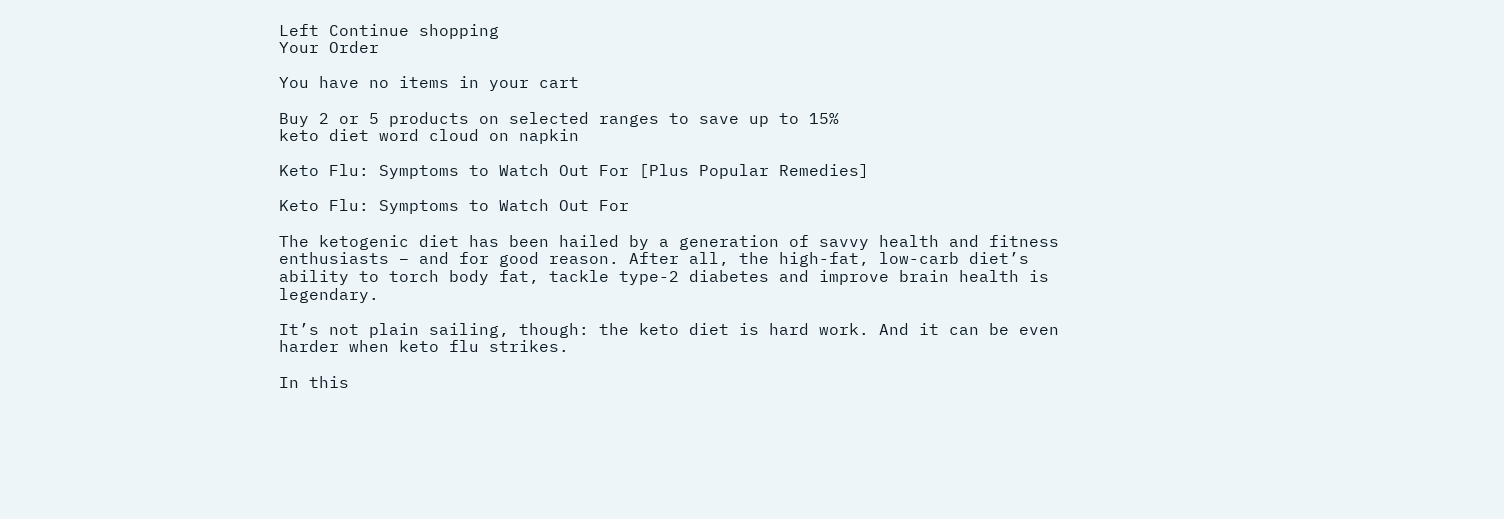Left Continue shopping
Your Order

You have no items in your cart

Buy 2 or 5 products on selected ranges to save up to 15%
keto diet word cloud on napkin

Keto Flu: Symptoms to Watch Out For [Plus Popular Remedies]

Keto Flu: Symptoms to Watch Out For

The ketogenic diet has been hailed by a generation of savvy health and fitness enthusiasts – and for good reason. After all, the high-fat, low-carb diet’s ability to torch body fat, tackle type-2 diabetes and improve brain health is legendary.

It’s not plain sailing, though: the keto diet is hard work. And it can be even harder when keto flu strikes.

In this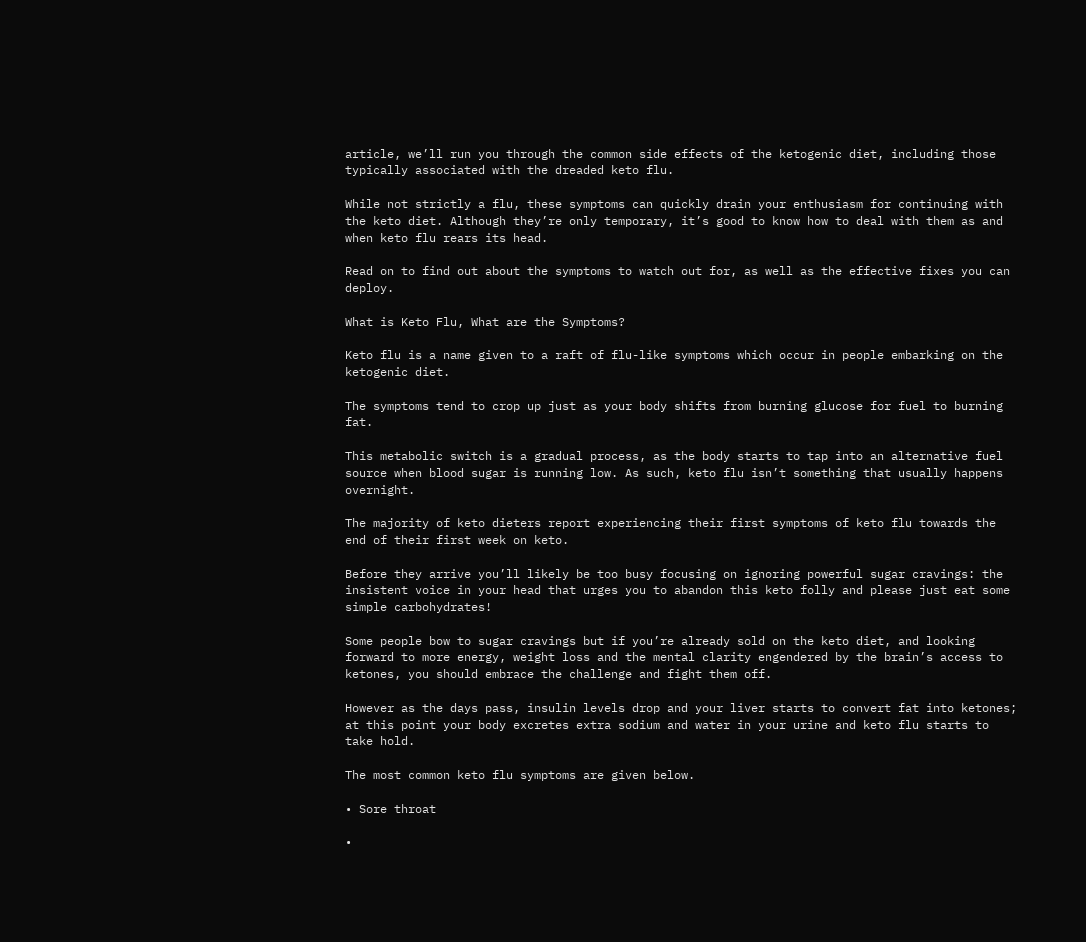article, we’ll run you through the common side effects of the ketogenic diet, including those typically associated with the dreaded keto flu.

While not strictly a flu, these symptoms can quickly drain your enthusiasm for continuing with the keto diet. Although they’re only temporary, it’s good to know how to deal with them as and when keto flu rears its head.

Read on to find out about the symptoms to watch out for, as well as the effective fixes you can deploy.

What is Keto Flu, What are the Symptoms?

Keto flu is a name given to a raft of flu-like symptoms which occur in people embarking on the ketogenic diet.

The symptoms tend to crop up just as your body shifts from burning glucose for fuel to burning fat.

This metabolic switch is a gradual process, as the body starts to tap into an alternative fuel source when blood sugar is running low. As such, keto flu isn’t something that usually happens overnight.

The majority of keto dieters report experiencing their first symptoms of keto flu towards the end of their first week on keto.

Before they arrive you’ll likely be too busy focusing on ignoring powerful sugar cravings: the insistent voice in your head that urges you to abandon this keto folly and please just eat some simple carbohydrates!

Some people bow to sugar cravings but if you’re already sold on the keto diet, and looking forward to more energy, weight loss and the mental clarity engendered by the brain’s access to ketones, you should embrace the challenge and fight them off.

However as the days pass, insulin levels drop and your liver starts to convert fat into ketones; at this point your body excretes extra sodium and water in your urine and keto flu starts to take hold.

The most common keto flu symptoms are given below.

• Sore throat

•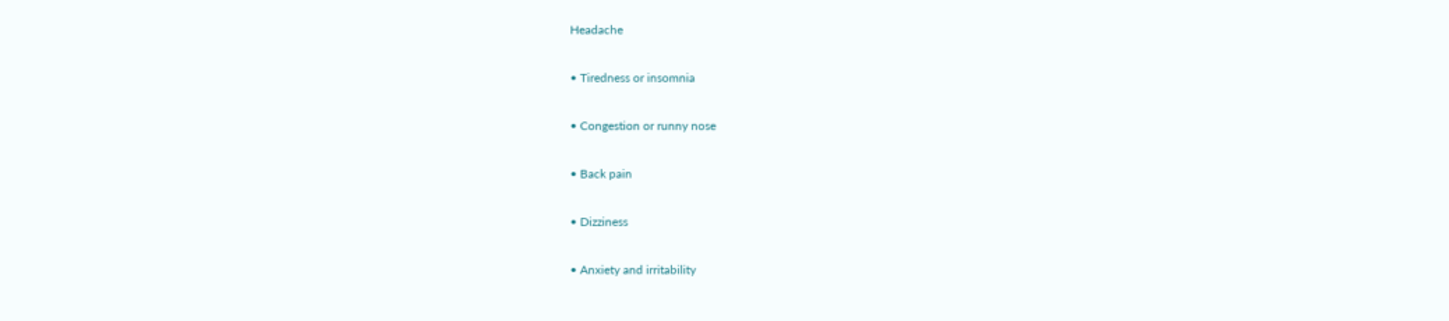Headache

• Tiredness or insomnia

• Congestion or runny nose

• Back pain

• Dizziness

• Anxiety and irritability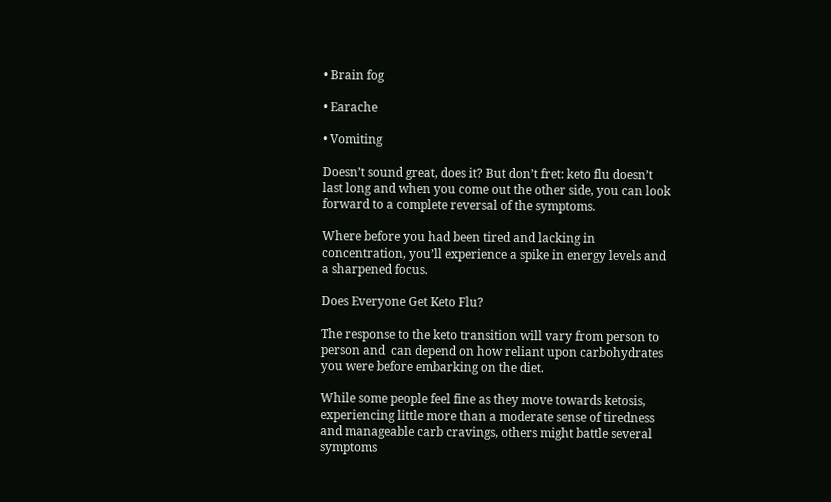• Brain fog

• Earache

• Vomiting

Doesn’t sound great, does it? But don’t fret: keto flu doesn’t last long and when you come out the other side, you can look forward to a complete reversal of the symptoms.

Where before you had been tired and lacking in concentration, you’ll experience a spike in energy levels and a sharpened focus.

Does Everyone Get Keto Flu?

The response to the keto transition will vary from person to person and  can depend on how reliant upon carbohydrates you were before embarking on the diet.

While some people feel fine as they move towards ketosis, experiencing little more than a moderate sense of tiredness and manageable carb cravings, others might battle several symptoms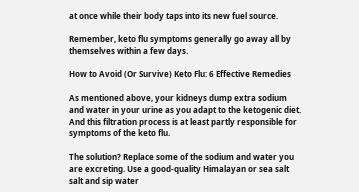at once while their body taps into its new fuel source.

Remember, keto flu symptoms generally go away all by themselves within a few days.

How to Avoid (Or Survive) Keto Flu: 6 Effective Remedies

As mentioned above, your kidneys dump extra sodium and water in your urine as you adapt to the ketogenic diet. And this filtration process is at least partly responsible for symptoms of the keto flu.

The solution? Replace some of the sodium and water you are excreting. Use a good-quality Himalayan or sea salt salt and sip water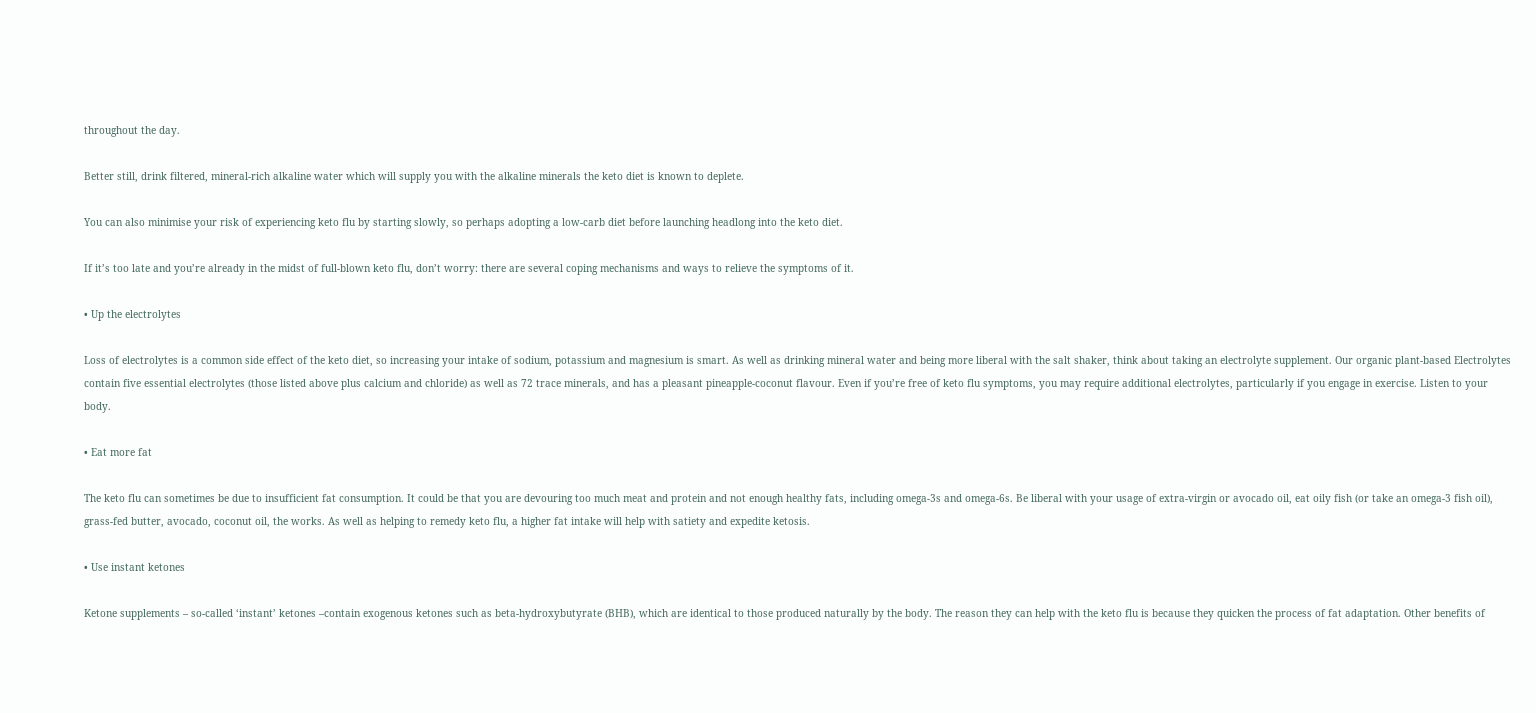throughout the day.

Better still, drink filtered, mineral-rich alkaline water which will supply you with the alkaline minerals the keto diet is known to deplete.

You can also minimise your risk of experiencing keto flu by starting slowly, so perhaps adopting a low-carb diet before launching headlong into the keto diet.

If it’s too late and you’re already in the midst of full-blown keto flu, don’t worry: there are several coping mechanisms and ways to relieve the symptoms of it.

• Up the electrolytes

Loss of electrolytes is a common side effect of the keto diet, so increasing your intake of sodium, potassium and magnesium is smart. As well as drinking mineral water and being more liberal with the salt shaker, think about taking an electrolyte supplement. Our organic plant-based Electrolytes contain five essential electrolytes (those listed above plus calcium and chloride) as well as 72 trace minerals, and has a pleasant pineapple-coconut flavour. Even if you’re free of keto flu symptoms, you may require additional electrolytes, particularly if you engage in exercise. Listen to your body.

• Eat more fat

The keto flu can sometimes be due to insufficient fat consumption. It could be that you are devouring too much meat and protein and not enough healthy fats, including omega-3s and omega-6s. Be liberal with your usage of extra-virgin or avocado oil, eat oily fish (or take an omega-3 fish oil), grass-fed butter, avocado, coconut oil, the works. As well as helping to remedy keto flu, a higher fat intake will help with satiety and expedite ketosis.

• Use instant ketones

Ketone supplements – so-called ‘instant’ ketones –contain exogenous ketones such as beta-hydroxybutyrate (BHB), which are identical to those produced naturally by the body. The reason they can help with the keto flu is because they quicken the process of fat adaptation. Other benefits of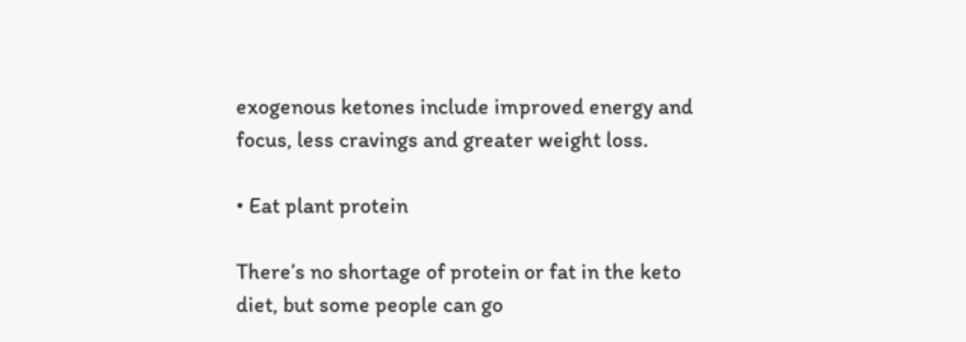exogenous ketones include improved energy and focus, less cravings and greater weight loss.

• Eat plant protein

There’s no shortage of protein or fat in the keto diet, but some people can go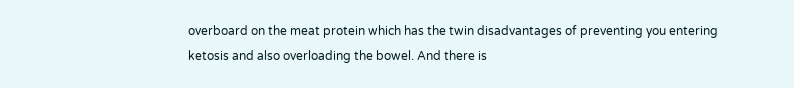overboard on the meat protein which has the twin disadvantages of preventing you entering ketosis and also overloading the bowel. And there is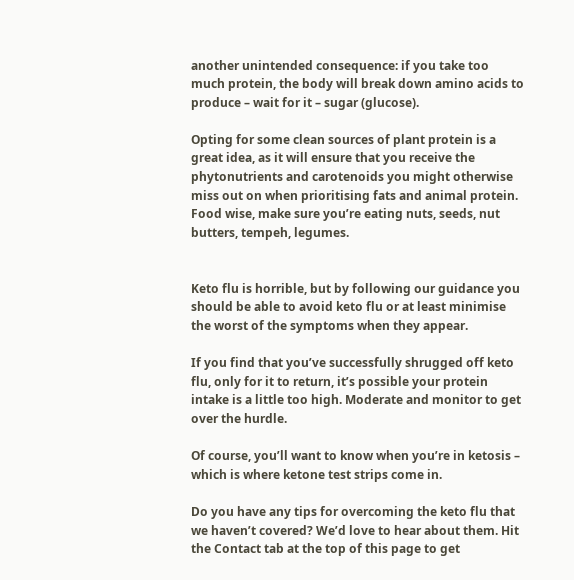another unintended consequence: if you take too much protein, the body will break down amino acids to produce – wait for it – sugar (glucose).

Opting for some clean sources of plant protein is a great idea, as it will ensure that you receive the phytonutrients and carotenoids you might otherwise miss out on when prioritising fats and animal protein. Food wise, make sure you’re eating nuts, seeds, nut butters, tempeh, legumes.


Keto flu is horrible, but by following our guidance you should be able to avoid keto flu or at least minimise the worst of the symptoms when they appear.

If you find that you’ve successfully shrugged off keto flu, only for it to return, it’s possible your protein intake is a little too high. Moderate and monitor to get over the hurdle.

Of course, you’ll want to know when you’re in ketosis – which is where ketone test strips come in.

Do you have any tips for overcoming the keto flu that we haven’t covered? We’d love to hear about them. Hit the Contact tab at the top of this page to get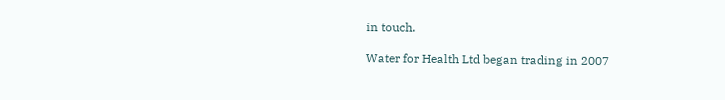in touch.

Water for Health Ltd began trading in 2007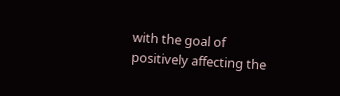with the goal of positively affecting the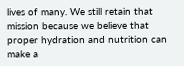lives of many. We still retain that mission because we believe that proper hydration and nutrition can make a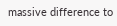massive difference to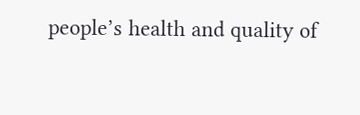people’s health and quality of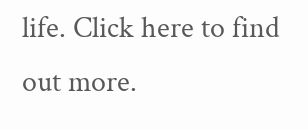life. Click here to find out more.